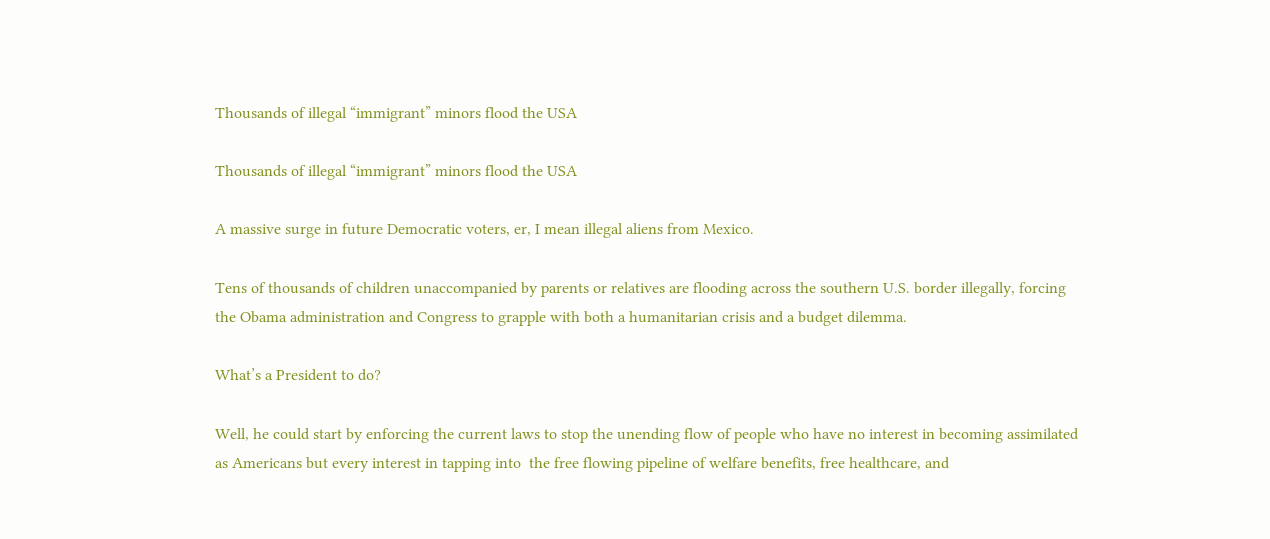Thousands of illegal “immigrant” minors flood the USA

Thousands of illegal “immigrant” minors flood the USA

A massive surge in future Democratic voters, er, I mean illegal aliens from Mexico.

Tens of thousands of children unaccompanied by parents or relatives are flooding across the southern U.S. border illegally, forcing the Obama administration and Congress to grapple with both a humanitarian crisis and a budget dilemma.

What’s a President to do?

Well, he could start by enforcing the current laws to stop the unending flow of people who have no interest in becoming assimilated as Americans but every interest in tapping into  the free flowing pipeline of welfare benefits, free healthcare, and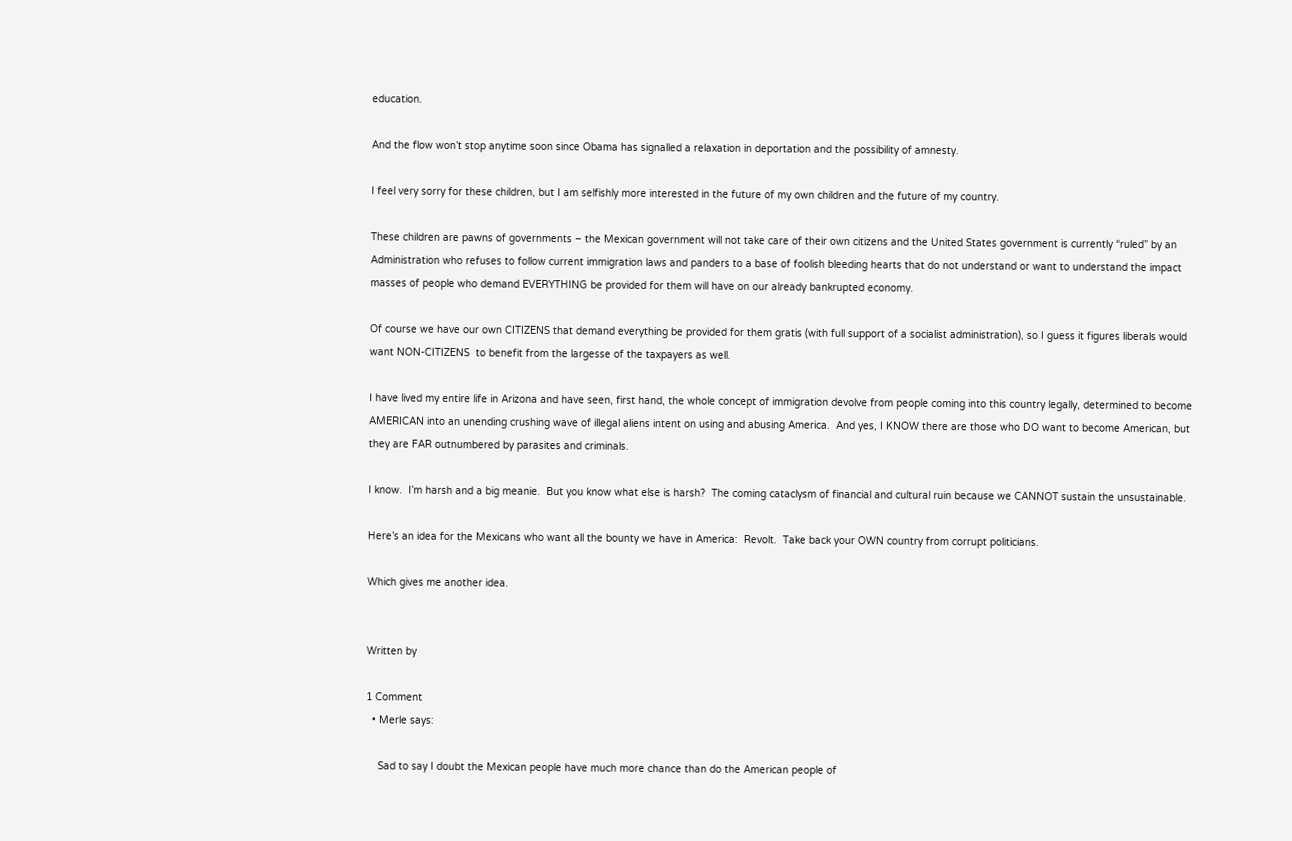education.

And the flow won’t stop anytime soon since Obama has signalled a relaxation in deportation and the possibility of amnesty.

I feel very sorry for these children, but I am selfishly more interested in the future of my own children and the future of my country.

These children are pawns of governments – the Mexican government will not take care of their own citizens and the United States government is currently “ruled” by an Administration who refuses to follow current immigration laws and panders to a base of foolish bleeding hearts that do not understand or want to understand the impact masses of people who demand EVERYTHING be provided for them will have on our already bankrupted economy.

Of course we have our own CITIZENS that demand everything be provided for them gratis (with full support of a socialist administration), so I guess it figures liberals would want NON-CITIZENS  to benefit from the largesse of the taxpayers as well.

I have lived my entire life in Arizona and have seen, first hand, the whole concept of immigration devolve from people coming into this country legally, determined to become AMERICAN into an unending crushing wave of illegal aliens intent on using and abusing America.  And yes, I KNOW there are those who DO want to become American, but they are FAR outnumbered by parasites and criminals.

I know.  I’m harsh and a big meanie.  But you know what else is harsh?  The coming cataclysm of financial and cultural ruin because we CANNOT sustain the unsustainable.

Here’s an idea for the Mexicans who want all the bounty we have in America:  Revolt.  Take back your OWN country from corrupt politicians.

Which gives me another idea.


Written by

1 Comment
  • Merle says:

    Sad to say I doubt the Mexican people have much more chance than do the American people of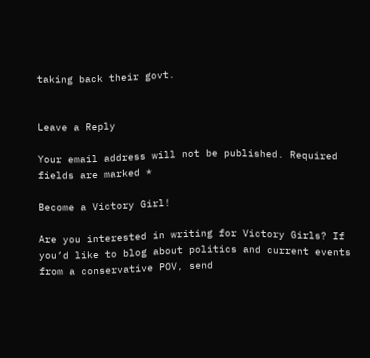taking back their govt.


Leave a Reply

Your email address will not be published. Required fields are marked *

Become a Victory Girl!

Are you interested in writing for Victory Girls? If you’d like to blog about politics and current events from a conservative POV, send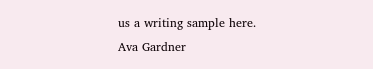us a writing sample here.
Ava Gardner